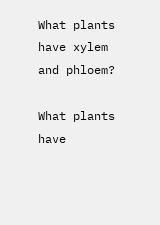What plants have xylem and phloem?

What plants have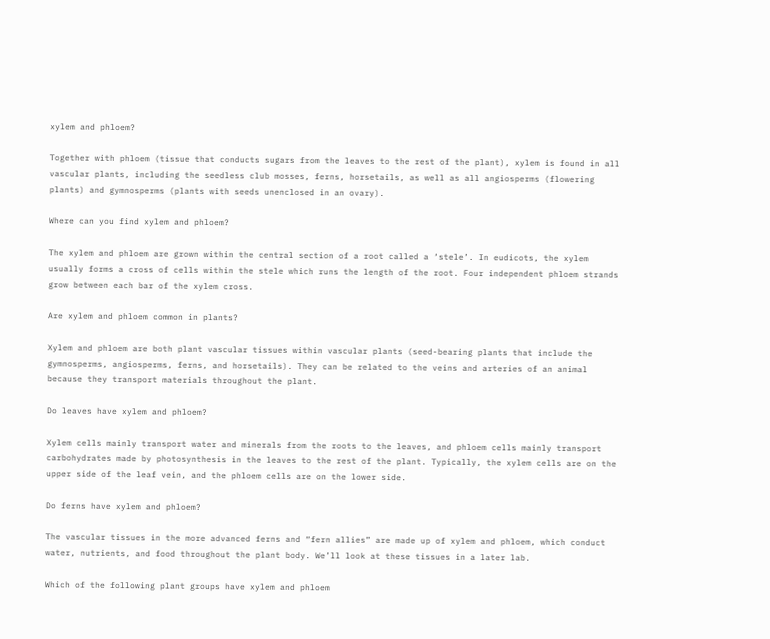xylem and phloem?

Together with phloem (tissue that conducts sugars from the leaves to the rest of the plant), xylem is found in all vascular plants, including the seedless club mosses, ferns, horsetails, as well as all angiosperms (flowering plants) and gymnosperms (plants with seeds unenclosed in an ovary).

Where can you find xylem and phloem?

The xylem and phloem are grown within the central section of a root called a ‘stele’. In eudicots, the xylem usually forms a cross of cells within the stele which runs the length of the root. Four independent phloem strands grow between each bar of the xylem cross.

Are xylem and phloem common in plants?

Xylem and phloem are both plant vascular tissues within vascular plants (seed-bearing plants that include the gymnosperms, angiosperms, ferns, and horsetails). They can be related to the veins and arteries of an animal because they transport materials throughout the plant.

Do leaves have xylem and phloem?

Xylem cells mainly transport water and minerals from the roots to the leaves, and phloem cells mainly transport carbohydrates made by photosynthesis in the leaves to the rest of the plant. Typically, the xylem cells are on the upper side of the leaf vein, and the phloem cells are on the lower side.

Do ferns have xylem and phloem?

The vascular tissues in the more advanced ferns and “fern allies” are made up of xylem and phloem, which conduct water, nutrients, and food throughout the plant body. We’ll look at these tissues in a later lab.

Which of the following plant groups have xylem and phloem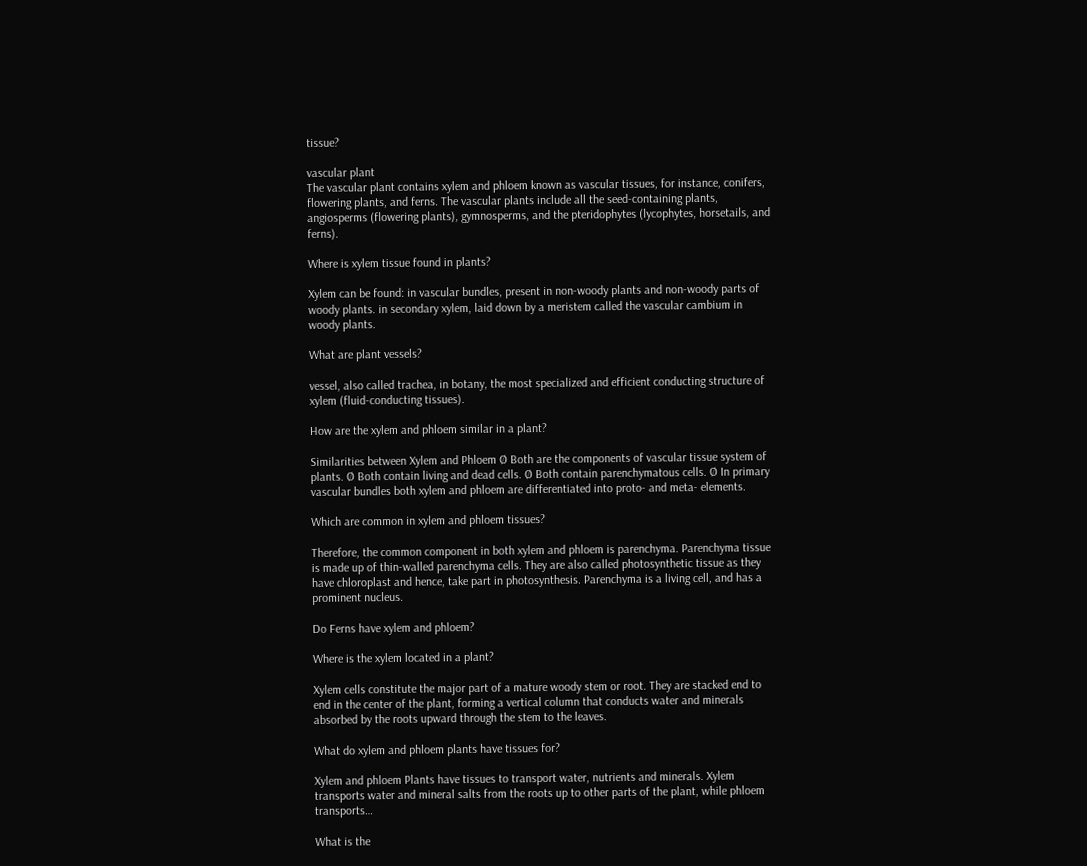tissue?

vascular plant
The vascular plant contains xylem and phloem known as vascular tissues, for instance, conifers, flowering plants, and ferns. The vascular plants include all the seed-containing plants, angiosperms (flowering plants), gymnosperms, and the pteridophytes (lycophytes, horsetails, and ferns).

Where is xylem tissue found in plants?

Xylem can be found: in vascular bundles, present in non-woody plants and non-woody parts of woody plants. in secondary xylem, laid down by a meristem called the vascular cambium in woody plants.

What are plant vessels?

vessel, also called trachea, in botany, the most specialized and efficient conducting structure of xylem (fluid-conducting tissues).

How are the xylem and phloem similar in a plant?

Similarities between Xylem and Phloem Ø Both are the components of vascular tissue system of plants. Ø Both contain living and dead cells. Ø Both contain parenchymatous cells. Ø In primary vascular bundles both xylem and phloem are differentiated into proto- and meta- elements.

Which are common in xylem and phloem tissues?

Therefore, the common component in both xylem and phloem is parenchyma. Parenchyma tissue is made up of thin-walled parenchyma cells. They are also called photosynthetic tissue as they have chloroplast and hence, take part in photosynthesis. Parenchyma is a living cell, and has a prominent nucleus.

Do Ferns have xylem and phloem?

Where is the xylem located in a plant?

Xylem cells constitute the major part of a mature woody stem or root. They are stacked end to end in the center of the plant, forming a vertical column that conducts water and minerals absorbed by the roots upward through the stem to the leaves.

What do xylem and phloem plants have tissues for?

Xylem and phloem Plants have tissues to transport water, nutrients and minerals. Xylem transports water and mineral salts from the roots up to other parts of the plant, while phloem transports…

What is the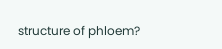structure of phloem?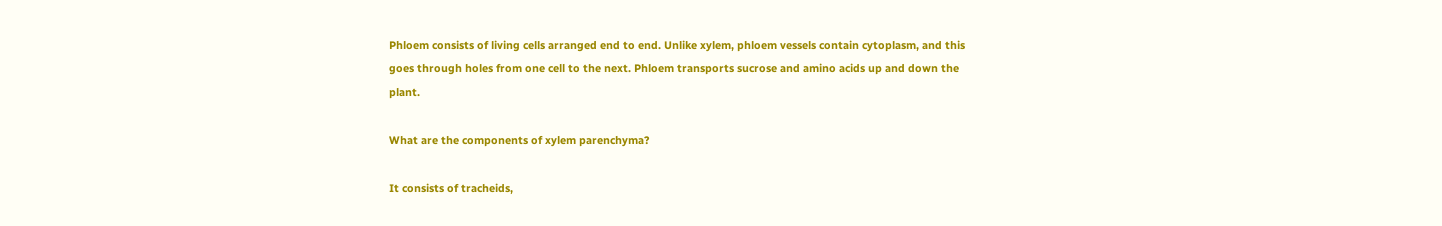Phloem consists of living cells arranged end to end. Unlike xylem, phloem vessels contain cytoplasm, and this goes through holes from one cell to the next. Phloem transports sucrose and amino acids up and down the plant.

What are the components of xylem parenchyma?

It consists of tracheids,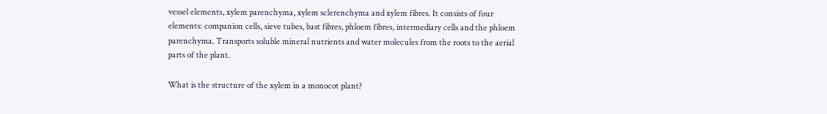vessel elements, xylem parenchyma, xylem sclerenchyma and xylem fibres. It consists of four elements: companion cells, sieve tubes, bast fibres, phloem fibres, intermediary cells and the phloem parenchyma. Transports soluble mineral nutrients and water molecules from the roots to the aerial parts of the plant.

What is the structure of the xylem in a monocot plant?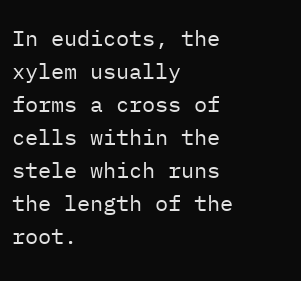In eudicots, the xylem usually forms a cross of cells within the stele which runs the length of the root.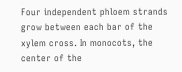Four independent phloem strands grow between each bar of the xylem cross. In monocots, the center of the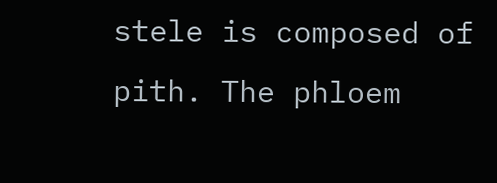stele is composed of pith. The phloem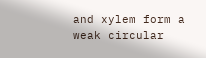and xylem form a weak circular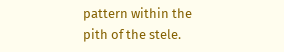pattern within the pith of the stele.